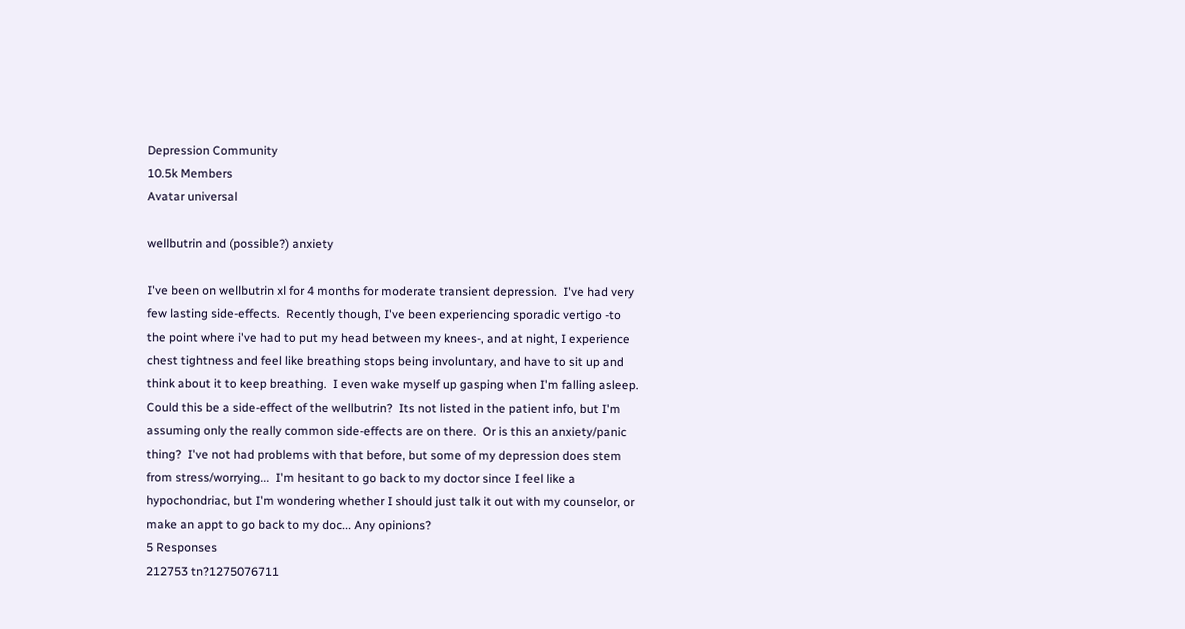Depression Community
10.5k Members
Avatar universal

wellbutrin and (possible?) anxiety

I've been on wellbutrin xl for 4 months for moderate transient depression.  I've had very few lasting side-effects.  Recently though, I've been experiencing sporadic vertigo -to the point where i've had to put my head between my knees-, and at night, I experience chest tightness and feel like breathing stops being involuntary, and have to sit up and think about it to keep breathing.  I even wake myself up gasping when I'm falling asleep.  Could this be a side-effect of the wellbutrin?  Its not listed in the patient info, but I'm assuming only the really common side-effects are on there.  Or is this an anxiety/panic thing?  I've not had problems with that before, but some of my depression does stem from stress/worrying...  I'm hesitant to go back to my doctor since I feel like a hypochondriac, but I'm wondering whether I should just talk it out with my counselor, or make an appt to go back to my doc... Any opinions?
5 Responses
212753 tn?1275076711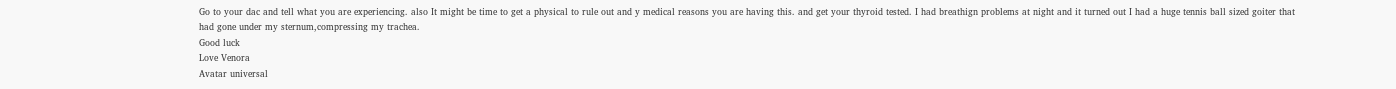Go to your dac and tell what you are experiencing. also It might be time to get a physical to rule out and y medical reasons you are having this. and get your thyroid tested. I had breathign problems at night and it turned out I had a huge tennis ball sized goiter that had gone under my sternum,compressing my trachea.
Good luck
Love Venora
Avatar universal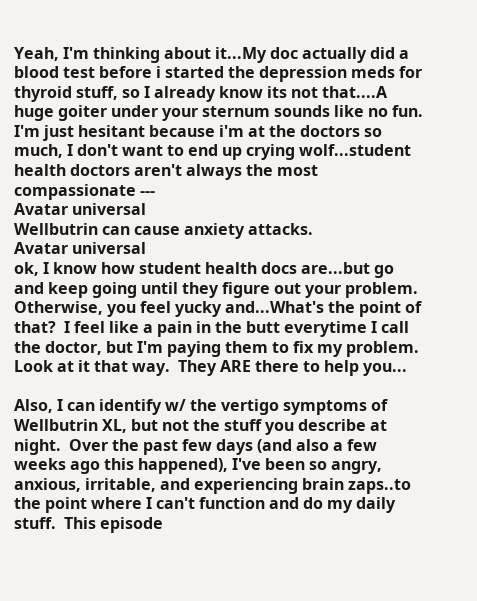Yeah, I'm thinking about it...My doc actually did a blood test before i started the depression meds for thyroid stuff, so I already know its not that....A huge goiter under your sternum sounds like no fun.  I'm just hesitant because i'm at the doctors so much, I don't want to end up crying wolf...student health doctors aren't always the most compassionate ---
Avatar universal
Wellbutrin can cause anxiety attacks.
Avatar universal
ok, I know how student health docs are...but go and keep going until they figure out your problem.  Otherwise, you feel yucky and...What's the point of that?  I feel like a pain in the butt everytime I call the doctor, but I'm paying them to fix my problem.  Look at it that way.  They ARE there to help you...

Also, I can identify w/ the vertigo symptoms of Wellbutrin XL, but not the stuff you describe at night.  Over the past few days (and also a few weeks ago this happened), I've been so angry, anxious, irritable, and experiencing brain zaps..to the point where I can't function and do my daily stuff.  This episode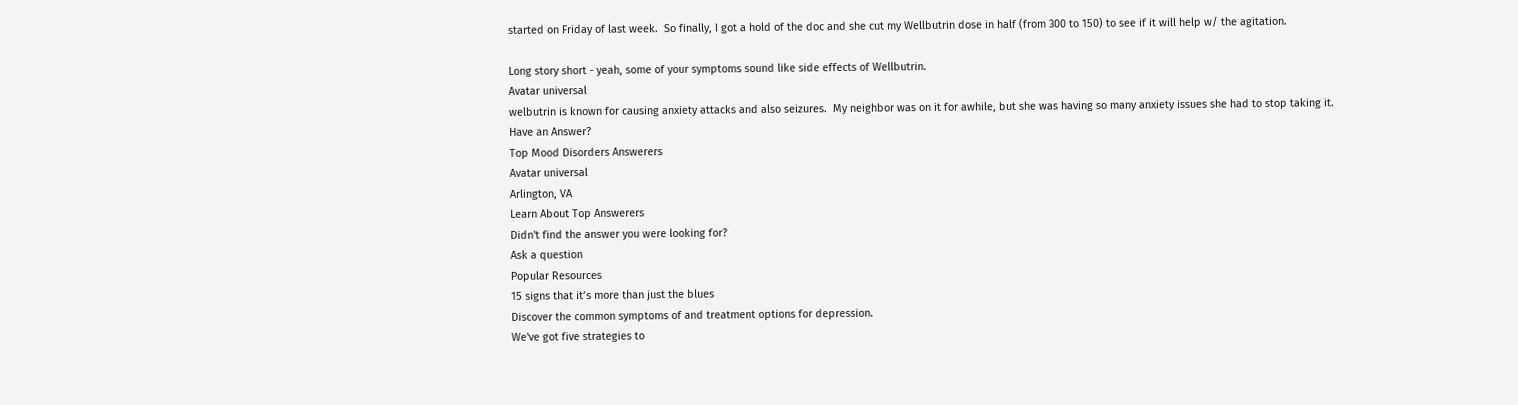started on Friday of last week.  So finally, I got a hold of the doc and she cut my Wellbutrin dose in half (from 300 to 150) to see if it will help w/ the agitation.

Long story short - yeah, some of your symptoms sound like side effects of Wellbutrin.
Avatar universal
welbutrin is known for causing anxiety attacks and also seizures.  My neighbor was on it for awhile, but she was having so many anxiety issues she had to stop taking it.
Have an Answer?
Top Mood Disorders Answerers
Avatar universal
Arlington, VA
Learn About Top Answerers
Didn't find the answer you were looking for?
Ask a question
Popular Resources
15 signs that it’s more than just the blues
Discover the common symptoms of and treatment options for depression.
We've got five strategies to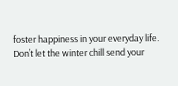foster happiness in your everyday life.
Don’t let the winter chill send your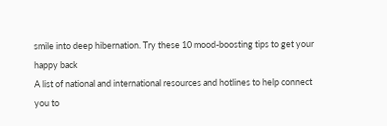smile into deep hibernation. Try these 10 mood-boosting tips to get your happy back
A list of national and international resources and hotlines to help connect you to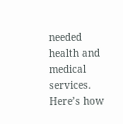needed health and medical services.
Here’s how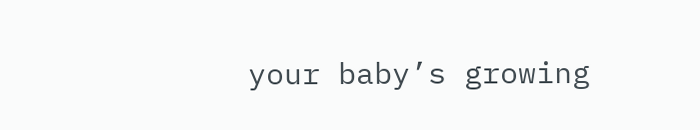your baby’s growing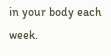in your body each week.